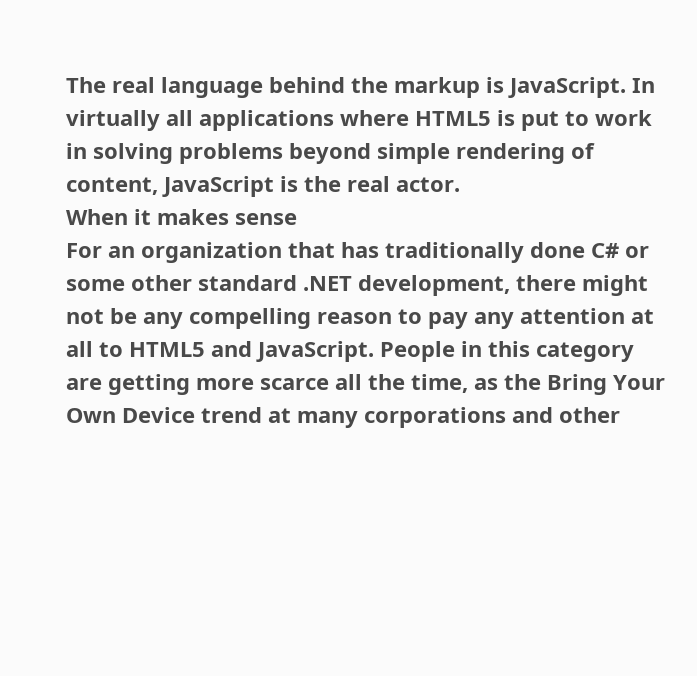The real language behind the markup is JavaScript. In virtually all applications where HTML5 is put to work in solving problems beyond simple rendering of content, JavaScript is the real actor.
When it makes sense
For an organization that has traditionally done C# or some other standard .NET development, there might not be any compelling reason to pay any attention at all to HTML5 and JavaScript. People in this category are getting more scarce all the time, as the Bring Your Own Device trend at many corporations and other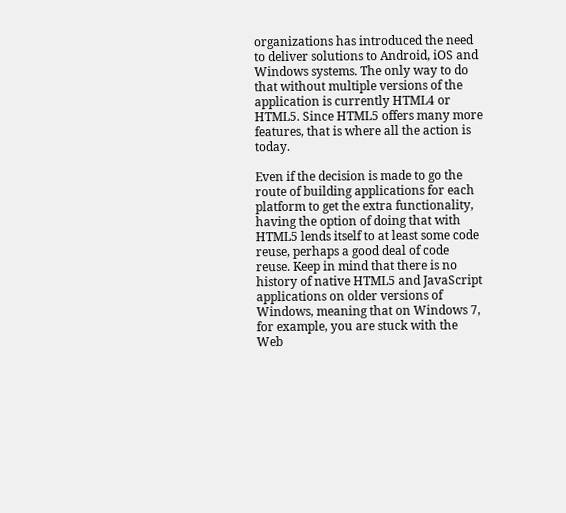organizations has introduced the need to deliver solutions to Android, iOS and Windows systems. The only way to do that without multiple versions of the application is currently HTML4 or HTML5. Since HTML5 offers many more features, that is where all the action is today.

Even if the decision is made to go the route of building applications for each platform to get the extra functionality, having the option of doing that with HTML5 lends itself to at least some code reuse, perhaps a good deal of code reuse. Keep in mind that there is no history of native HTML5 and JavaScript applications on older versions of Windows, meaning that on Windows 7, for example, you are stuck with the Web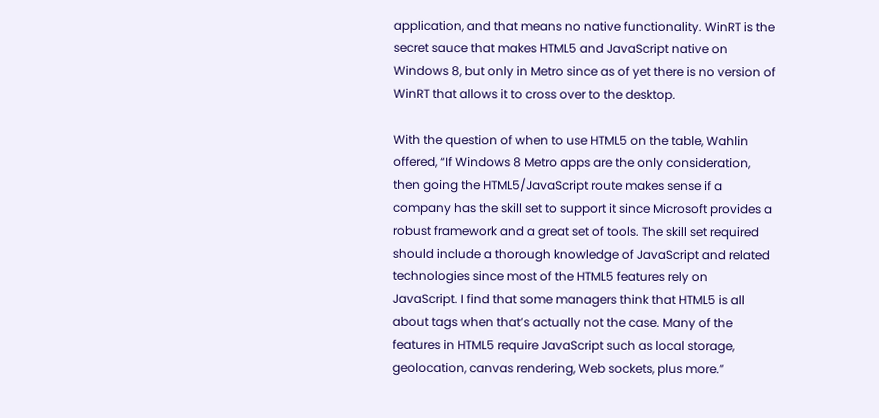application, and that means no native functionality. WinRT is the secret sauce that makes HTML5 and JavaScript native on Windows 8, but only in Metro since as of yet there is no version of WinRT that allows it to cross over to the desktop.

With the question of when to use HTML5 on the table, Wahlin offered, “If Windows 8 Metro apps are the only consideration, then going the HTML5/JavaScript route makes sense if a company has the skill set to support it since Microsoft provides a robust framework and a great set of tools. The skill set required should include a thorough knowledge of JavaScript and related technologies since most of the HTML5 features rely on JavaScript. I find that some managers think that HTML5 is all about tags when that’s actually not the case. Many of the features in HTML5 require JavaScript such as local storage, geolocation, canvas rendering, Web sockets, plus more.”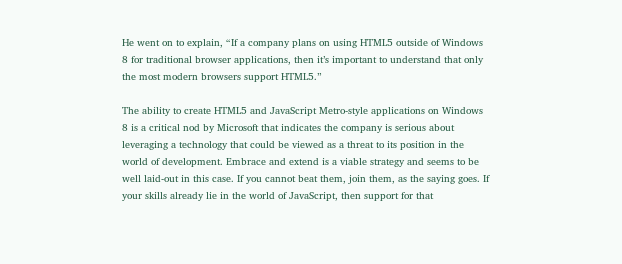He went on to explain, “If a company plans on using HTML5 outside of Windows 8 for traditional browser applications, then it’s important to understand that only the most modern browsers support HTML5.”

The ability to create HTML5 and JavaScript Metro-style applications on Windows 8 is a critical nod by Microsoft that indicates the company is serious about leveraging a technology that could be viewed as a threat to its position in the world of development. Embrace and extend is a viable strategy and seems to be well laid-out in this case. If you cannot beat them, join them, as the saying goes. If your skills already lie in the world of JavaScript, then support for that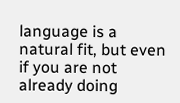language is a natural fit, but even if you are not already doing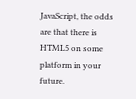JavaScript, the odds are that there is HTML5 on some platform in your future.